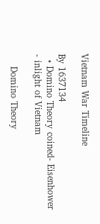Vietnam War Timeline

By 1637134
  • Domino Theory coined- Eisenhower - inlight of Vietnam

    Domino Theory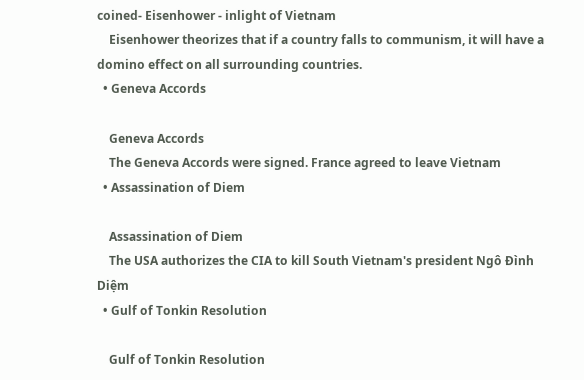coined- Eisenhower - inlight of Vietnam
    Eisenhower theorizes that if a country falls to communism, it will have a domino effect on all surrounding countries.
  • Geneva Accords

    Geneva Accords
    The Geneva Accords were signed. France agreed to leave Vietnam
  • Assassination of Diem

    Assassination of Diem
    The USA authorizes the CIA to kill South Vietnam's president Ngô Đình Diệm
  • Gulf of Tonkin Resolution

    Gulf of Tonkin Resolution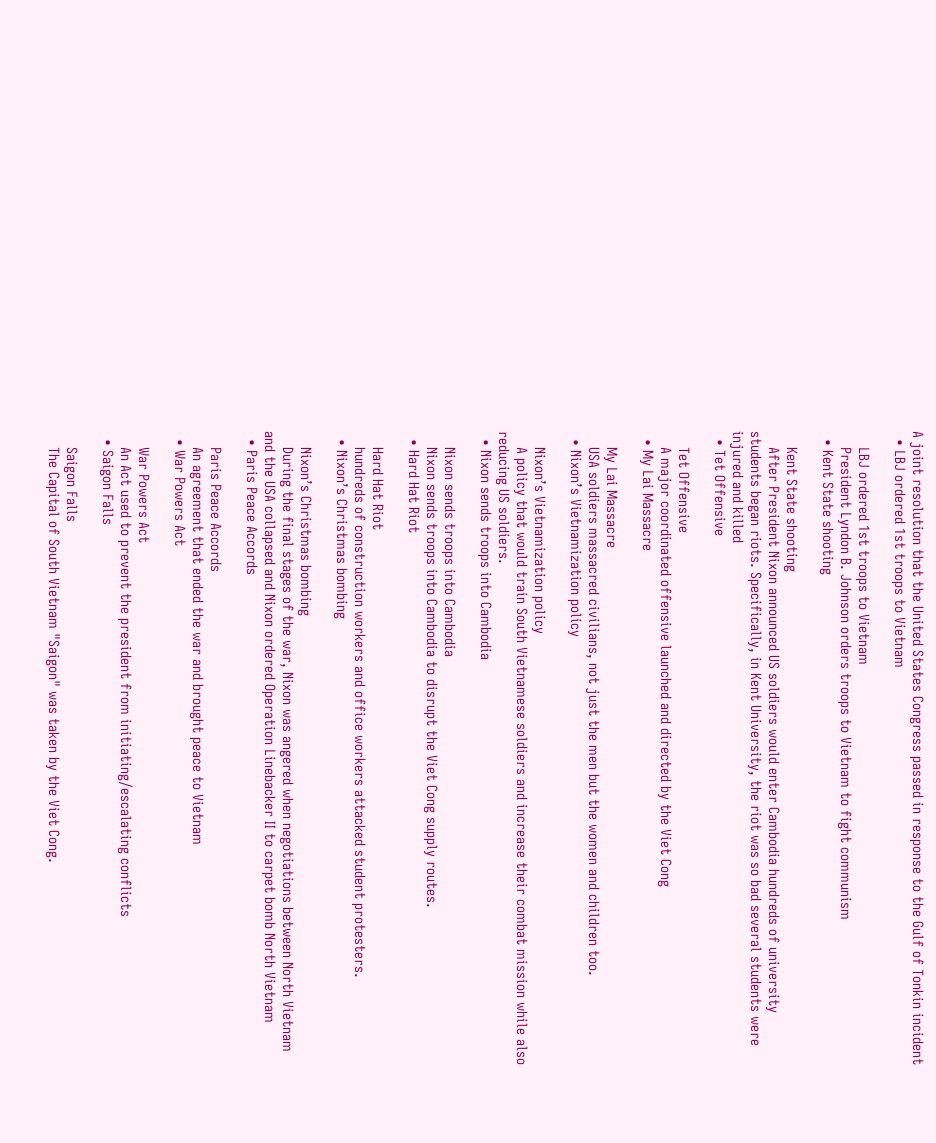A joint resolution that the United States Congress passed in response to the Gulf of Tonkin incident
  • LBJ ordered 1st troops to Vietnam

    LBJ ordered 1st troops to Vietnam
    President Lyndon B. Johnson orders troops to Vietnam to fight communism
  • Kent State shooting

    Kent State shooting
    After President Nixon announced US soldiers would enter Cambodia hundreds of university students began riots. Specifically, in Kent University, the riot was so bad several students were injured and killed
  • Tet Offensive

    Tet Offensive
    A major coordinated offensive launched and directed by the Viet Cong
  • My Lai Massacre

    My Lai Massacre
    USA soldiers massacred civilians, not just the men but the women and children too.
  • Nixon’s Vietnamization policy

    Nixon’s Vietnamization policy
    A policy that would train South Vietnamese soldiers and increase their combat mission while also reducing US soldiers.
  • Nixon sends troops into Cambodia

    Nixon sends troops into Cambodia
    Nixon sends troops into Cambodia to disrupt the Viet Cong supply routes.
  • Hard Hat Riot

    Hard Hat Riot
    hundreds of construction workers and office workers attacked student protesters.
  • Nixon’s Christmas bombing

    Nixon’s Christmas bombing
    During the final stages of the war, Nixon was angered when negotiations between North Vietnam and the USA collapsed and Nixon ordered Operation Linebacker II to carpet bomb North Vietnam
  • Paris Peace Accords

    Paris Peace Accords
    An agreement that ended the war and brought peace to Vietnam
  • War Powers Act

    War Powers Act
    An Act used to prevent the president from initiating/escalating conflicts
  • Saigon Falls

    Saigon Falls
    The Capital of South Vietnam "Saigon" was taken by the Viet Cong.